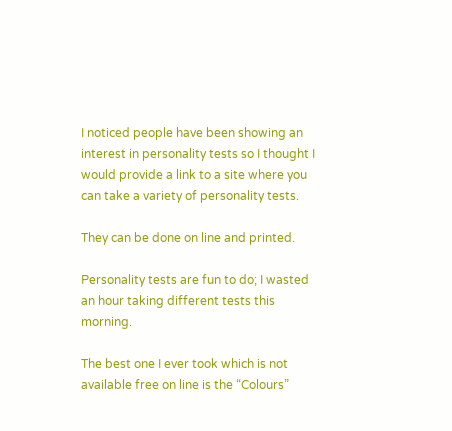I noticed people have been showing an interest in personality tests so I thought I would provide a link to a site where you can take a variety of personality tests.

They can be done on line and printed.

Personality tests are fun to do; I wasted an hour taking different tests this morning.

The best one I ever took which is not available free on line is the “Colours”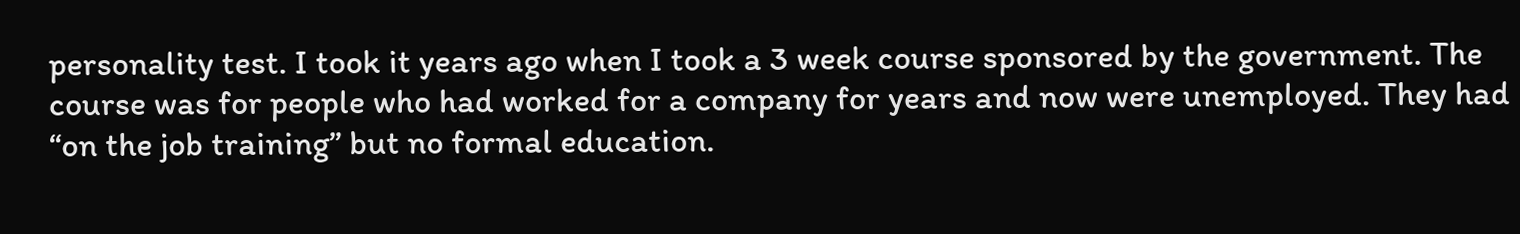personality test. I took it years ago when I took a 3 week course sponsored by the government. The course was for people who had worked for a company for years and now were unemployed. They had “on the job training” but no formal education.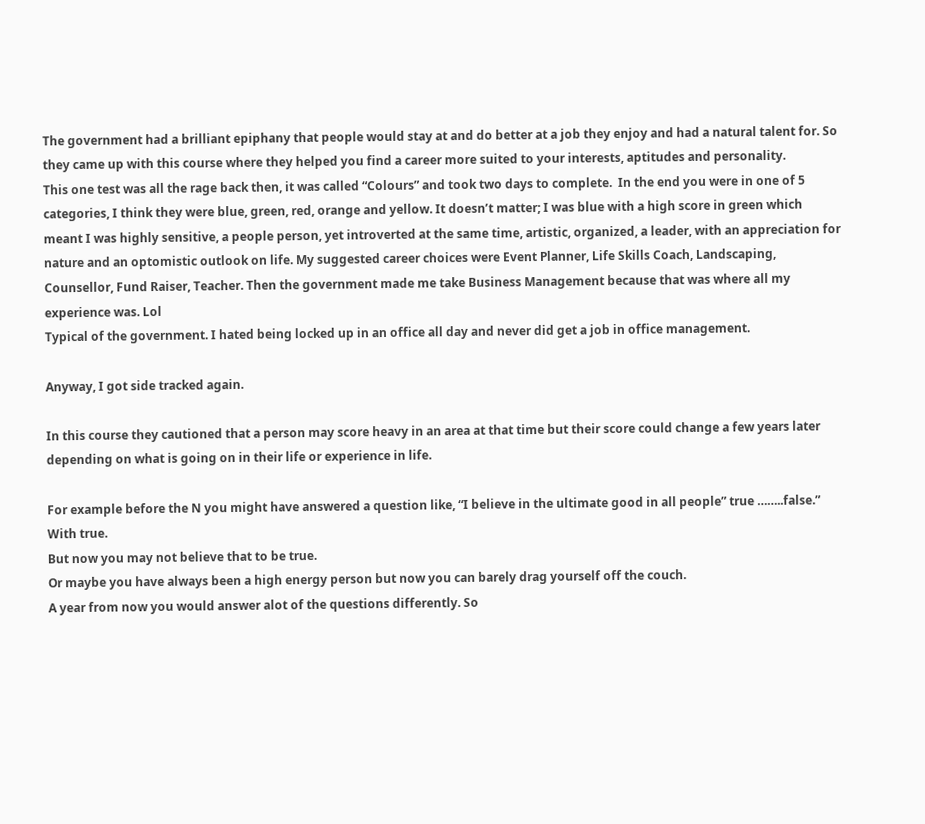The government had a brilliant epiphany that people would stay at and do better at a job they enjoy and had a natural talent for. So they came up with this course where they helped you find a career more suited to your interests, aptitudes and personality.
This one test was all the rage back then, it was called “Colours” and took two days to complete.  In the end you were in one of 5 categories, I think they were blue, green, red, orange and yellow. It doesn’t matter; I was blue with a high score in green which meant I was highly sensitive, a people person, yet introverted at the same time, artistic, organized, a leader, with an appreciation for nature and an optomistic outlook on life. My suggested career choices were Event Planner, Life Skills Coach, Landscaping, Counsellor, Fund Raiser, Teacher. Then the government made me take Business Management because that was where all my experience was. Lol
Typical of the government. I hated being locked up in an office all day and never did get a job in office management.

Anyway, I got side tracked again.

In this course they cautioned that a person may score heavy in an area at that time but their score could change a few years later depending on what is going on in their life or experience in life.

For example before the N you might have answered a question like, “I believe in the ultimate good in all people” true ……..false.”
With true.
But now you may not believe that to be true.
Or maybe you have always been a high energy person but now you can barely drag yourself off the couch.
A year from now you would answer alot of the questions differently. So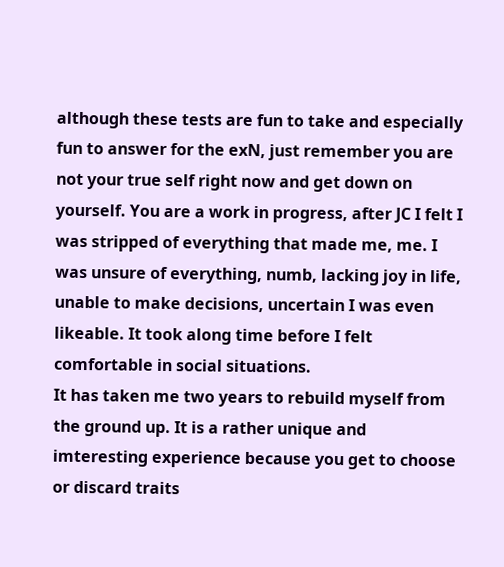although these tests are fun to take and especially fun to answer for the exN, just remember you are not your true self right now and get down on yourself. You are a work in progress, after JC I felt I was stripped of everything that made me, me. I was unsure of everything, numb, lacking joy in life, unable to make decisions, uncertain I was even likeable. It took along time before I felt comfortable in social situations.
It has taken me two years to rebuild myself from the ground up. It is a rather unique and imteresting experience because you get to choose or discard traits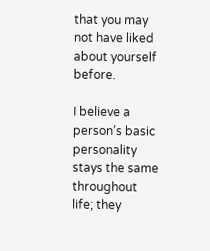that you may not have liked about yourself before.

I believe a person’s basic personality stays the same throughout life; they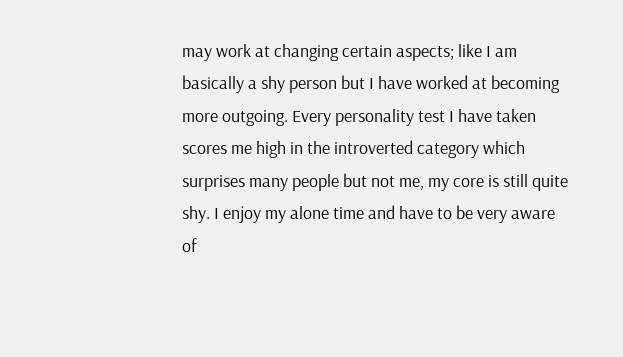may work at changing certain aspects; like I am basically a shy person but I have worked at becoming more outgoing. Every personality test I have taken scores me high in the introverted category which surprises many people but not me, my core is still quite shy. I enjoy my alone time and have to be very aware of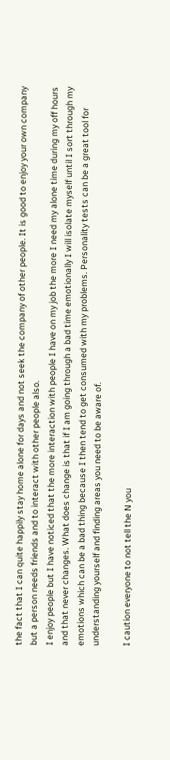the fact that I can quite happily stay home alone for days and not seek the company of other people. It is good to enjoy your own company but a person needs friends and to interact with other people also.
I enjoy people but I have noticed that the more interaction with people I have on my job the more I need my alone time during my off hours and that never changes. What does change is that if I am going through a bad time emotionally I will isolate myself until I sort through my emotions which can be a bad thing because I then tend to get consumed with my problems. Personality tests can be a great tool for understanding yourself and finding areas you need to be aware of.

I caution everyone to not tell the N you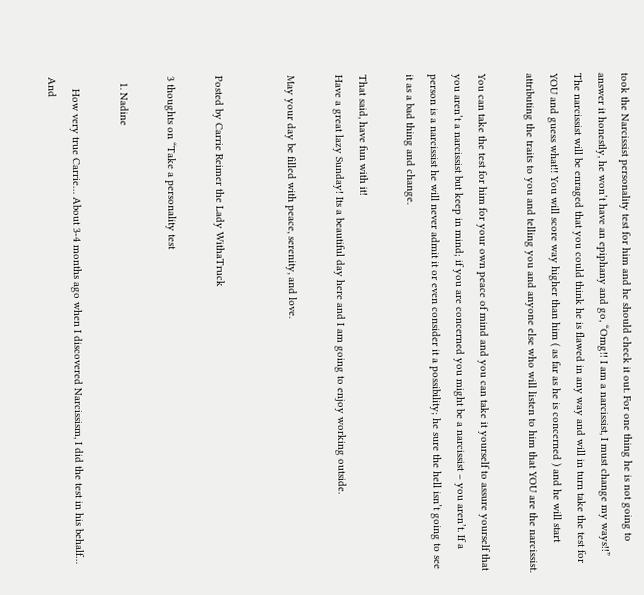took the Narcissist personality test for him and he should check it out. For one thing he is not going to answer it honestly, he won’t have an epiphany and go, “Omg!! I am a narcissist, I must change my ways!!”
The narcissist will be enraged that you could think he is flawed in any way and will in turn take the test for YOU and guess what!! You will score way higher than him ( as far as he is concerned ) and he will start attributing the traits to you and telling you and anyone else who will listen to him that YOU are the narcissist.

You can take the test for him for your own peace of mind and you can take it yourself to assure yourself that you aren’t a narcissist but keep in mind; if you are concerned you might be a narcissist – you aren’t. If a person is a narcissist he will never admit it or even consider it a possibility; he sure the hell isn’t going to see it as a bad thing and change.

That said, have fun with it!
Have a great lazy Sunday! Its a beautiful day here and I am going to enjoy working outside.

May your day be filled with peace, serenity, and love.


Posted by Carrie Reimer the Lady WithaTruck

3 thoughts on “Take a personality test

  1. Nadine

    How very true Carrie… About 3-4 months ago when I discovered Narcissism, I did the test in his behalf… And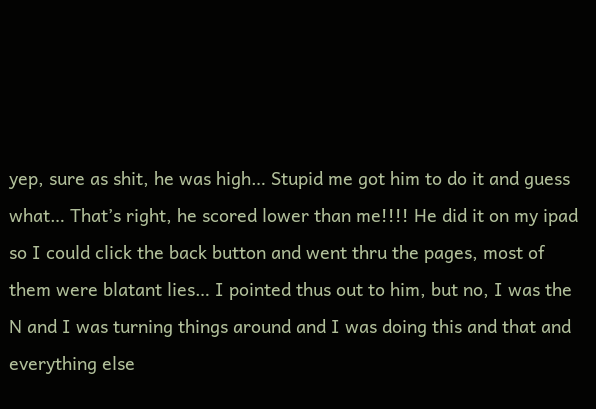yep, sure as shit, he was high… Stupid me got him to do it and guess what… That’s right, he scored lower than me!!!! He did it on my ipad so I could click the back button and went thru the pages, most of them were blatant lies… I pointed thus out to him, but no, I was the N and I was turning things around and I was doing this and that and everything else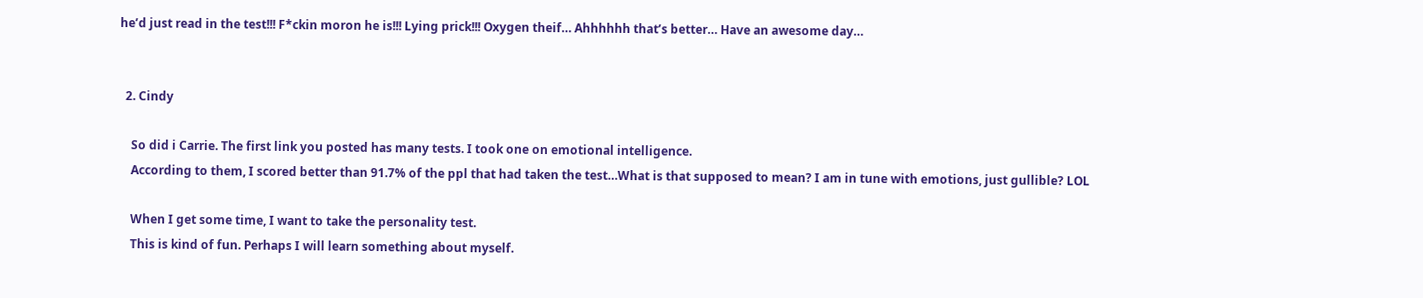he’d just read in the test!!! F*ckin moron he is!!! Lying prick!!! Oxygen theif… Ahhhhhh that’s better… Have an awesome day…


  2. Cindy

    So did i Carrie. The first link you posted has many tests. I took one on emotional intelligence.
    According to them, I scored better than 91.7% of the ppl that had taken the test…What is that supposed to mean? I am in tune with emotions, just gullible? LOL

    When I get some time, I want to take the personality test.
    This is kind of fun. Perhaps I will learn something about myself.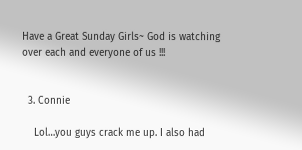Have a Great Sunday Girls~ God is watching over each and everyone of us !!!


  3. Connie

    Lol…you guys crack me up. I also had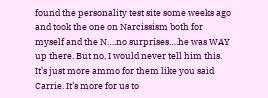found the personality test site some weeks ago and took the one on Narcissism both for myself and the N….no surprises….he was WAY up there. But no, I would never tell him this. It’s just more ammo for them like you said Carrie. It’s more for us to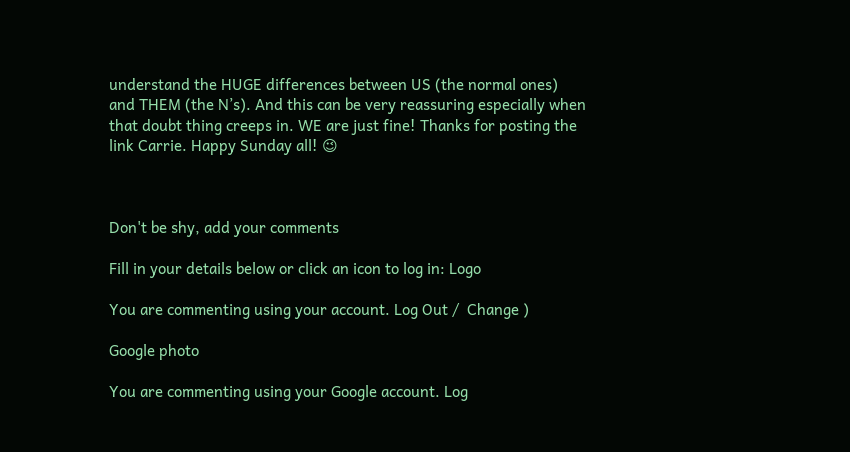understand the HUGE differences between US (the normal ones) and THEM (the N’s). And this can be very reassuring especially when that doubt thing creeps in. WE are just fine! Thanks for posting the link Carrie. Happy Sunday all! 😉



Don't be shy, add your comments

Fill in your details below or click an icon to log in: Logo

You are commenting using your account. Log Out /  Change )

Google photo

You are commenting using your Google account. Log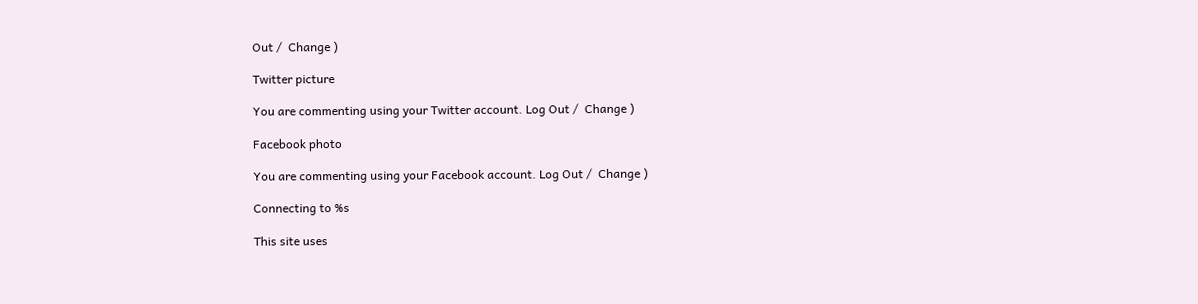Out /  Change )

Twitter picture

You are commenting using your Twitter account. Log Out /  Change )

Facebook photo

You are commenting using your Facebook account. Log Out /  Change )

Connecting to %s

This site uses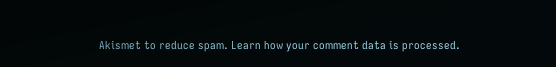Akismet to reduce spam. Learn how your comment data is processed.